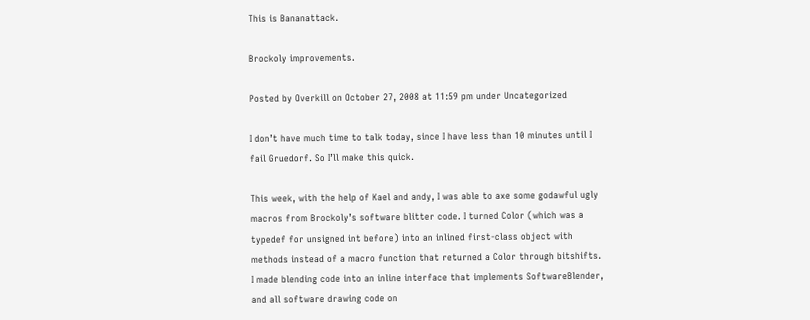This is Bananattack.

Brockoly improvements.

Posted by Overkill on October 27, 2008 at 11:59 pm under Uncategorized

I don’t have much time to talk today, since I have less than 10 minutes until I fail Gruedorf. So I’ll make this quick.

This week, with the help of Kael and andy, I was able to axe some godawful ugly macros from Brockoly’s software blitter code. I turned Color (which was a typedef for unsigned int before) into an inlined first-class object with methods instead of a macro function that returned a Color through bitshifts. I made blending code into an inline interface that implements SoftwareBlender, and all software drawing code on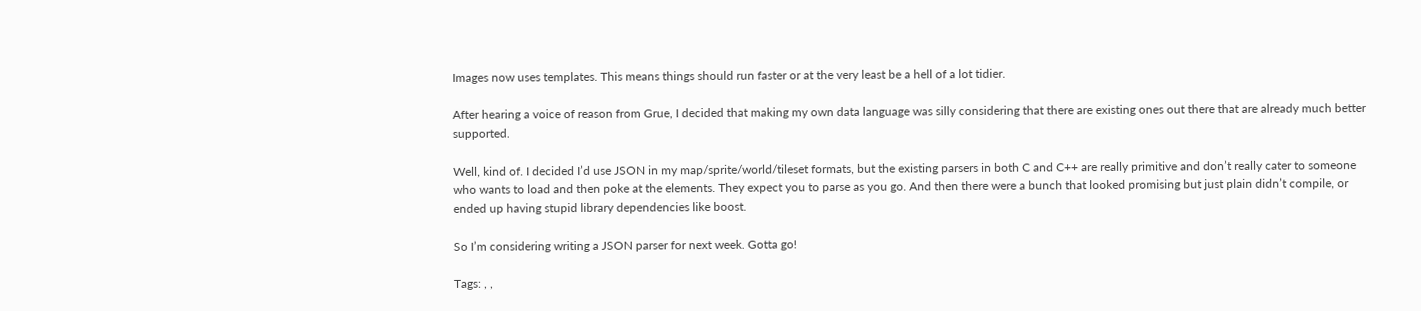Images now uses templates. This means things should run faster or at the very least be a hell of a lot tidier.

After hearing a voice of reason from Grue, I decided that making my own data language was silly considering that there are existing ones out there that are already much better supported.

Well, kind of. I decided I’d use JSON in my map/sprite/world/tileset formats, but the existing parsers in both C and C++ are really primitive and don’t really cater to someone who wants to load and then poke at the elements. They expect you to parse as you go. And then there were a bunch that looked promising but just plain didn’t compile, or ended up having stupid library dependencies like boost.

So I’m considering writing a JSON parser for next week. Gotta go!

Tags: , ,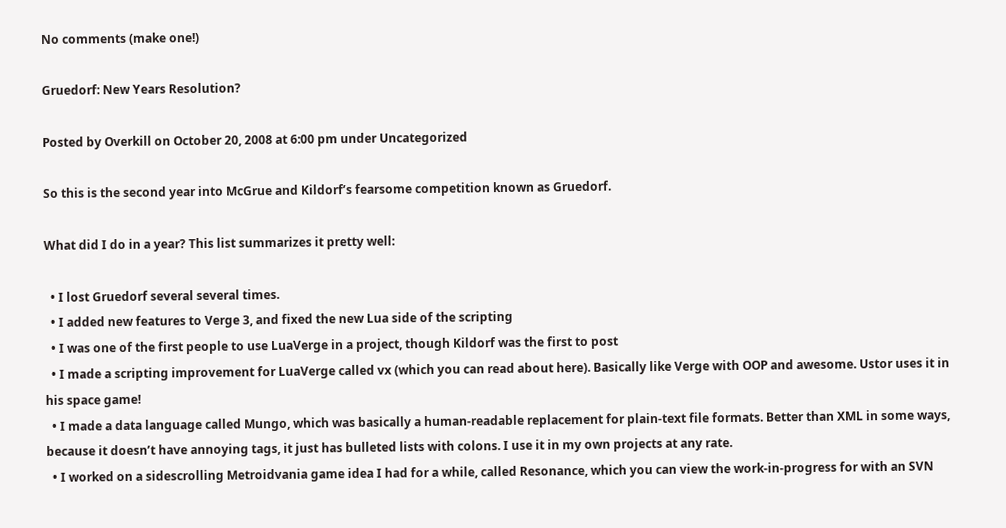No comments (make one!)

Gruedorf: New Years Resolution?

Posted by Overkill on October 20, 2008 at 6:00 pm under Uncategorized

So this is the second year into McGrue and Kildorf’s fearsome competition known as Gruedorf.

What did I do in a year? This list summarizes it pretty well:

  • I lost Gruedorf several several times.
  • I added new features to Verge 3, and fixed the new Lua side of the scripting
  • I was one of the first people to use LuaVerge in a project, though Kildorf was the first to post
  • I made a scripting improvement for LuaVerge called vx (which you can read about here). Basically like Verge with OOP and awesome. Ustor uses it in his space game!
  • I made a data language called Mungo, which was basically a human-readable replacement for plain-text file formats. Better than XML in some ways, because it doesn’t have annoying tags, it just has bulleted lists with colons. I use it in my own projects at any rate.
  • I worked on a sidescrolling Metroidvania game idea I had for a while, called Resonance, which you can view the work-in-progress for with an SVN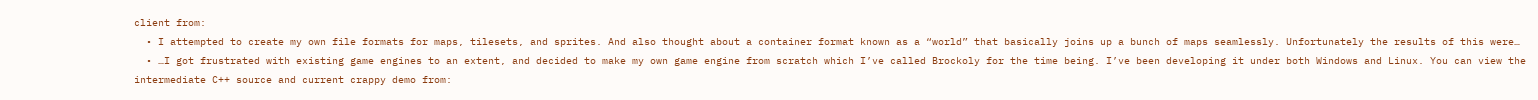client from:
  • I attempted to create my own file formats for maps, tilesets, and sprites. And also thought about a container format known as a “world” that basically joins up a bunch of maps seamlessly. Unfortunately the results of this were…
  • …I got frustrated with existing game engines to an extent, and decided to make my own game engine from scratch which I’ve called Brockoly for the time being. I’ve been developing it under both Windows and Linux. You can view the intermediate C++ source and current crappy demo from: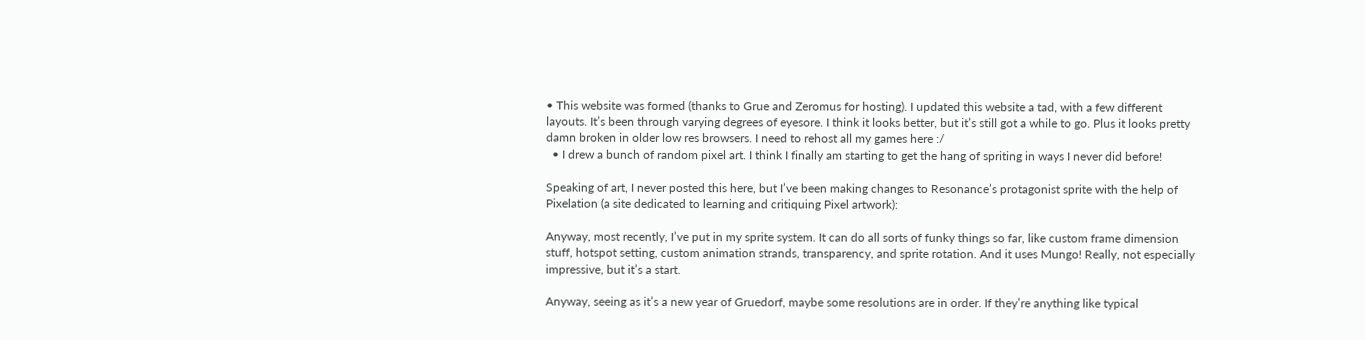• This website was formed (thanks to Grue and Zeromus for hosting). I updated this website a tad, with a few different layouts. It’s been through varying degrees of eyesore. I think it looks better, but it’s still got a while to go. Plus it looks pretty damn broken in older low res browsers. I need to rehost all my games here :/
  • I drew a bunch of random pixel art. I think I finally am starting to get the hang of spriting in ways I never did before!

Speaking of art, I never posted this here, but I’ve been making changes to Resonance’s protagonist sprite with the help of Pixelation (a site dedicated to learning and critiquing Pixel artwork):

Anyway, most recently, I’ve put in my sprite system. It can do all sorts of funky things so far, like custom frame dimension stuff, hotspot setting, custom animation strands, transparency, and sprite rotation. And it uses Mungo! Really, not especially impressive, but it’s a start.

Anyway, seeing as it’s a new year of Gruedorf, maybe some resolutions are in order. If they’re anything like typical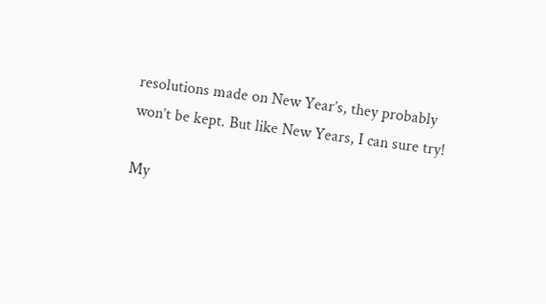resolutions made on New Year’s, they probably won’t be kept. But like New Years, I can sure try!

My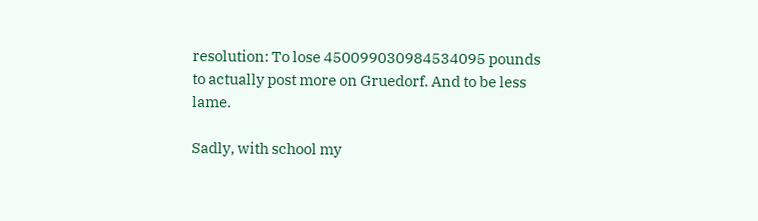resolution: To lose 450099030984534095 pounds to actually post more on Gruedorf. And to be less lame.

Sadly, with school my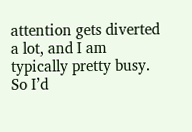attention gets diverted a lot, and I am typically pretty busy. So I’d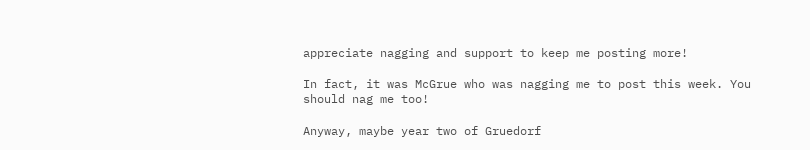appreciate nagging and support to keep me posting more!

In fact, it was McGrue who was nagging me to post this week. You should nag me too!

Anyway, maybe year two of Gruedorf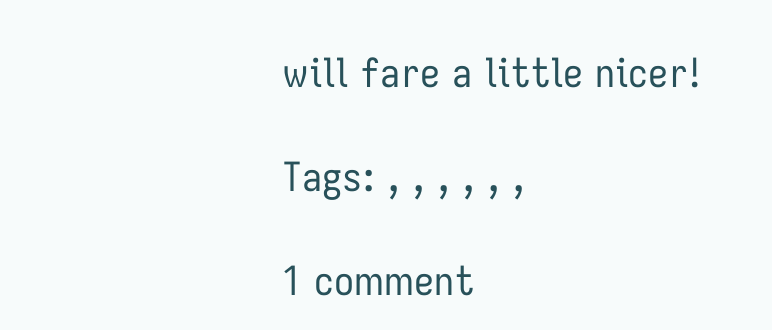will fare a little nicer!

Tags: , , , , , ,

1 comment